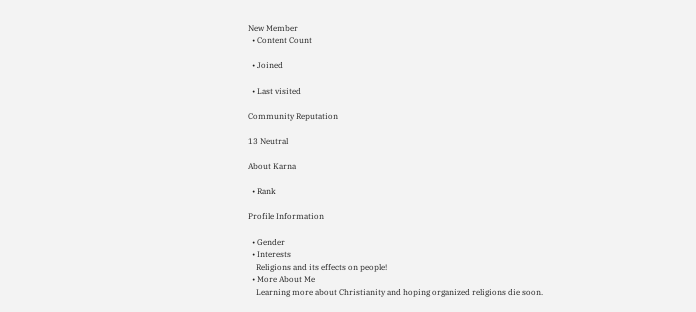New Member
  • Content Count

  • Joined

  • Last visited

Community Reputation

13 Neutral

About Karna

  • Rank

Profile Information

  • Gender
  • Interests
    Religions and its effects on people!
  • More About Me
    Learning more about Christianity and hoping organized religions die soon.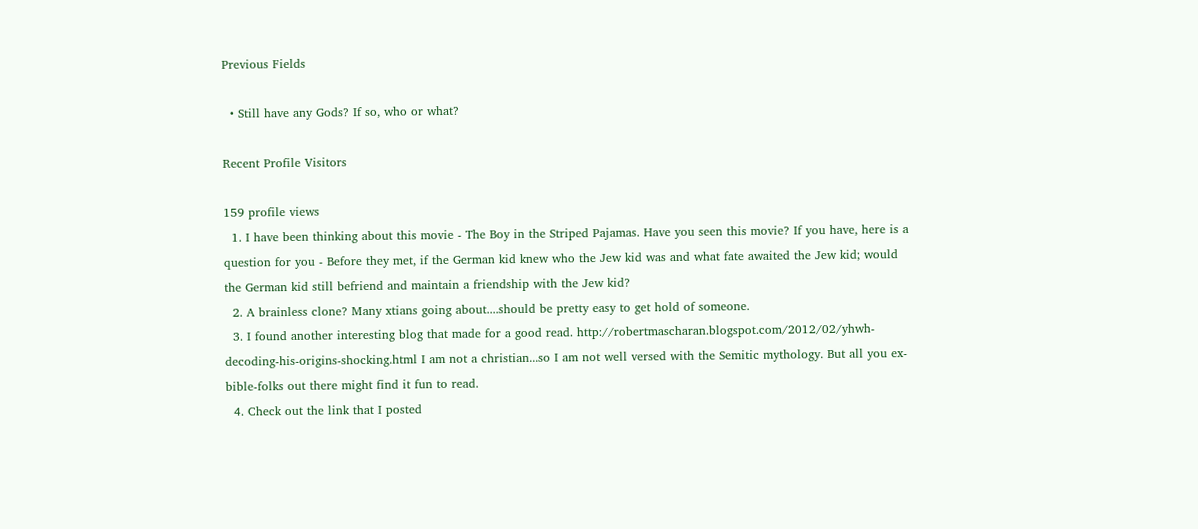Previous Fields

  • Still have any Gods? If so, who or what?

Recent Profile Visitors

159 profile views
  1. I have been thinking about this movie - The Boy in the Striped Pajamas. Have you seen this movie? If you have, here is a question for you - Before they met, if the German kid knew who the Jew kid was and what fate awaited the Jew kid; would the German kid still befriend and maintain a friendship with the Jew kid?
  2. A brainless clone? Many xtians going about....should be pretty easy to get hold of someone.
  3. I found another interesting blog that made for a good read. http://robertmascharan.blogspot.com/2012/02/yhwh-decoding-his-origins-shocking.html I am not a christian...so I am not well versed with the Semitic mythology. But all you ex-bible-folks out there might find it fun to read.
  4. Check out the link that I posted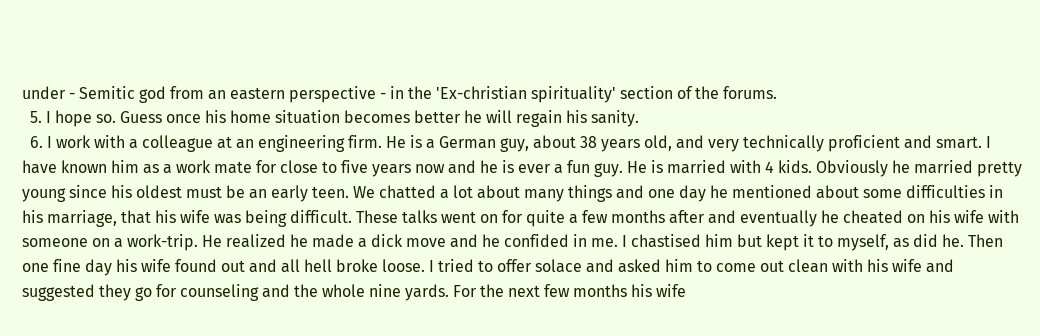under - Semitic god from an eastern perspective - in the 'Ex-christian spirituality' section of the forums.
  5. I hope so. Guess once his home situation becomes better he will regain his sanity.
  6. I work with a colleague at an engineering firm. He is a German guy, about 38 years old, and very technically proficient and smart. I have known him as a work mate for close to five years now and he is ever a fun guy. He is married with 4 kids. Obviously he married pretty young since his oldest must be an early teen. We chatted a lot about many things and one day he mentioned about some difficulties in his marriage, that his wife was being difficult. These talks went on for quite a few months after and eventually he cheated on his wife with someone on a work-trip. He realized he made a dick move and he confided in me. I chastised him but kept it to myself, as did he. Then one fine day his wife found out and all hell broke loose. I tried to offer solace and asked him to come out clean with his wife and suggested they go for counseling and the whole nine yards. For the next few months his wife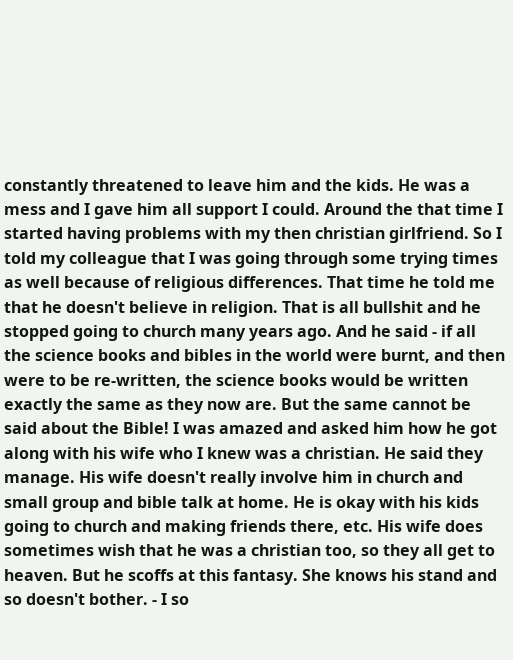constantly threatened to leave him and the kids. He was a mess and I gave him all support I could. Around the that time I started having problems with my then christian girlfriend. So I told my colleague that I was going through some trying times as well because of religious differences. That time he told me that he doesn't believe in religion. That is all bullshit and he stopped going to church many years ago. And he said - if all the science books and bibles in the world were burnt, and then were to be re-written, the science books would be written exactly the same as they now are. But the same cannot be said about the Bible! I was amazed and asked him how he got along with his wife who I knew was a christian. He said they manage. His wife doesn't really involve him in church and small group and bible talk at home. He is okay with his kids going to church and making friends there, etc. His wife does sometimes wish that he was a christian too, so they all get to heaven. But he scoffs at this fantasy. She knows his stand and so doesn't bother. - I so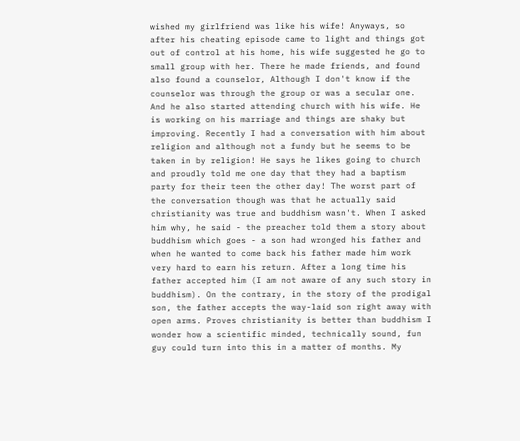wished my girlfriend was like his wife! Anyways, so after his cheating episode came to light and things got out of control at his home, his wife suggested he go to small group with her. There he made friends, and found also found a counselor, Although I don't know if the counselor was through the group or was a secular one. And he also started attending church with his wife. He is working on his marriage and things are shaky but improving. Recently I had a conversation with him about religion and although not a fundy but he seems to be taken in by religion! He says he likes going to church and proudly told me one day that they had a baptism party for their teen the other day! The worst part of the conversation though was that he actually said christianity was true and buddhism wasn't. When I asked him why, he said - the preacher told them a story about buddhism which goes - a son had wronged his father and when he wanted to come back his father made him work very hard to earn his return. After a long time his father accepted him (I am not aware of any such story in buddhism). On the contrary, in the story of the prodigal son, the father accepts the way-laid son right away with open arms. Proves christianity is better than buddhism I wonder how a scientific minded, technically sound, fun guy could turn into this in a matter of months. My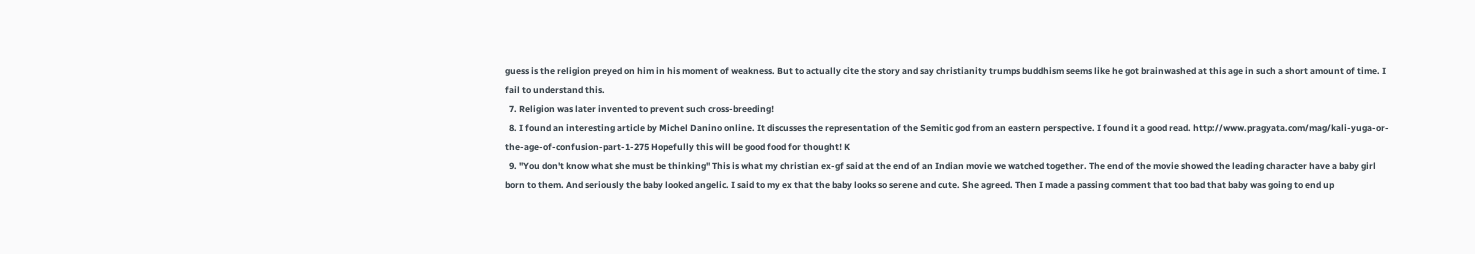guess is the religion preyed on him in his moment of weakness. But to actually cite the story and say christianity trumps buddhism seems like he got brainwashed at this age in such a short amount of time. I fail to understand this.
  7. Religion was later invented to prevent such cross-breeding!
  8. I found an interesting article by Michel Danino online. It discusses the representation of the Semitic god from an eastern perspective. I found it a good read. http://www.pragyata.com/mag/kali-yuga-or-the-age-of-confusion-part-1-275 Hopefully this will be good food for thought! K
  9. "You don't know what she must be thinking" This is what my christian ex-gf said at the end of an Indian movie we watched together. The end of the movie showed the leading character have a baby girl born to them. And seriously the baby looked angelic. I said to my ex that the baby looks so serene and cute. She agreed. Then I made a passing comment that too bad that baby was going to end up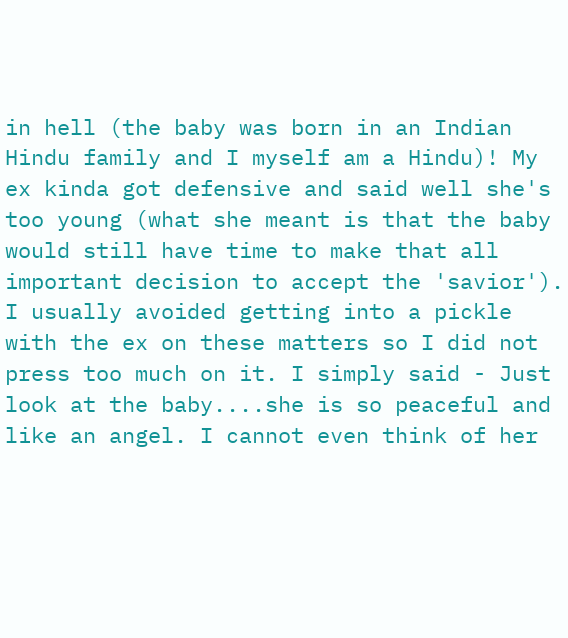in hell (the baby was born in an Indian Hindu family and I myself am a Hindu)! My ex kinda got defensive and said well she's too young (what she meant is that the baby would still have time to make that all important decision to accept the 'savior'). I usually avoided getting into a pickle with the ex on these matters so I did not press too much on it. I simply said - Just look at the baby....she is so peaceful and like an angel. I cannot even think of her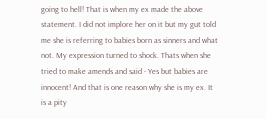going to hell! That is when my ex made the above statement. I did not implore her on it but my gut told me she is referring to babies born as sinners and what not. My expression turned to shock. Thats when she tried to make amends and said - Yes but babies are innocent! And that is one reason why she is my ex. It is a pity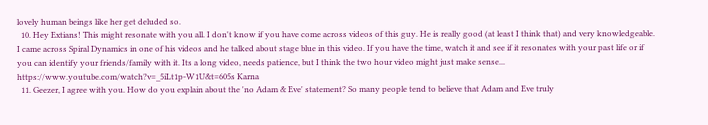lovely human beings like her get deluded so.
  10. Hey Extians! This might resonate with you all. I don't know if you have come across videos of this guy. He is really good (at least I think that) and very knowledgeable. I came across Spiral Dynamics in one of his videos and he talked about stage blue in this video. If you have the time, watch it and see if it resonates with your past life or if you can identify your friends/family with it. Its a long video, needs patience, but I think the two hour video might just make sense... https://www.youtube.com/watch?v=_5iLt1p-W1U&t=605s Karna
  11. Geezer, I agree with you. How do you explain about the 'no Adam & Eve' statement? So many people tend to believe that Adam and Eve truly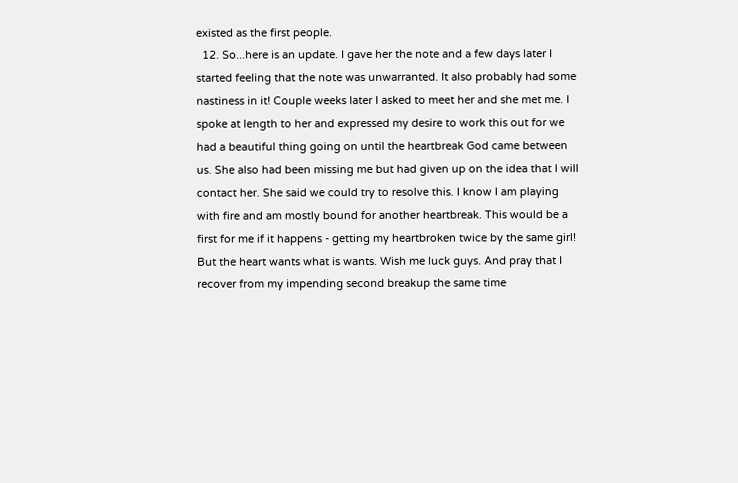existed as the first people.
  12. So...here is an update. I gave her the note and a few days later I started feeling that the note was unwarranted. It also probably had some nastiness in it! Couple weeks later I asked to meet her and she met me. I spoke at length to her and expressed my desire to work this out for we had a beautiful thing going on until the heartbreak God came between us. She also had been missing me but had given up on the idea that I will contact her. She said we could try to resolve this. I know I am playing with fire and am mostly bound for another heartbreak. This would be a first for me if it happens - getting my heartbroken twice by the same girl! But the heart wants what is wants. Wish me luck guys. And pray that I recover from my impending second breakup the same time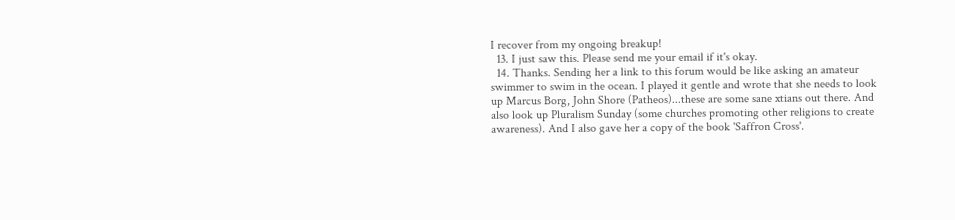I recover from my ongoing breakup!
  13. I just saw this. Please send me your email if it's okay.
  14. Thanks. Sending her a link to this forum would be like asking an amateur swimmer to swim in the ocean. I played it gentle and wrote that she needs to look up Marcus Borg, John Shore (Patheos)...these are some sane xtians out there. And also look up Pluralism Sunday (some churches promoting other religions to create awareness). And I also gave her a copy of the book 'Saffron Cross'.